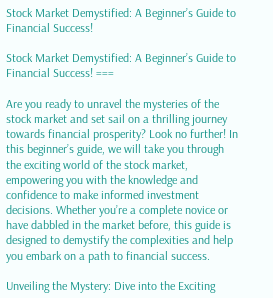Stock Market Demystified: A Beginner’s Guide to Financial Success!

Stock Market Demystified: A Beginner’s Guide to Financial Success! ===

Are you ready to unravel the mysteries of the stock market and set sail on a thrilling journey towards financial prosperity? Look no further! In this beginner’s guide, we will take you through the exciting world of the stock market, empowering you with the knowledge and confidence to make informed investment decisions. Whether you’re a complete novice or have dabbled in the market before, this guide is designed to demystify the complexities and help you embark on a path to financial success.

Unveiling the Mystery: Dive into the Exciting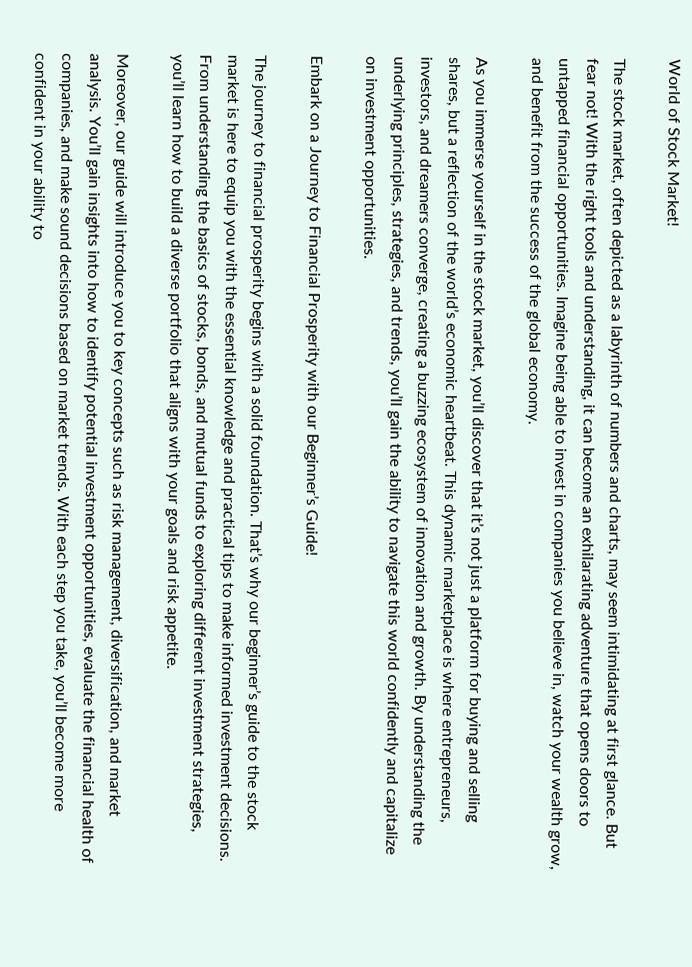World of Stock Market!

The stock market, often depicted as a labyrinth of numbers and charts, may seem intimidating at first glance. But fear not! With the right tools and understanding, it can become an exhilarating adventure that opens doors to untapped financial opportunities. Imagine being able to invest in companies you believe in, watch your wealth grow, and benefit from the success of the global economy.

As you immerse yourself in the stock market, you’ll discover that it’s not just a platform for buying and selling shares, but a reflection of the world’s economic heartbeat. This dynamic marketplace is where entrepreneurs, investors, and dreamers converge, creating a buzzing ecosystem of innovation and growth. By understanding the underlying principles, strategies, and trends, you’ll gain the ability to navigate this world confidently and capitalize on investment opportunities.

Embark on a Journey to Financial Prosperity with our Beginner’s Guide!

The journey to financial prosperity begins with a solid foundation. That’s why our beginner’s guide to the stock market is here to equip you with the essential knowledge and practical tips to make informed investment decisions. From understanding the basics of stocks, bonds, and mutual funds to exploring different investment strategies, you’ll learn how to build a diverse portfolio that aligns with your goals and risk appetite.

Moreover, our guide will introduce you to key concepts such as risk management, diversification, and market analysis. You’ll gain insights into how to identify potential investment opportunities, evaluate the financial health of companies, and make sound decisions based on market trends. With each step you take, you’ll become more confident in your ability to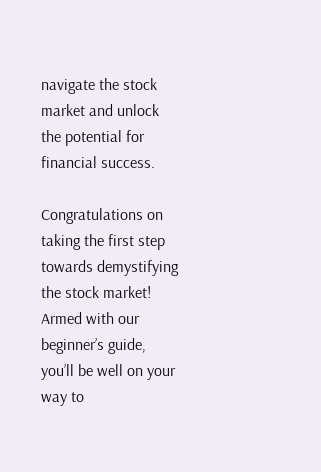navigate the stock market and unlock the potential for financial success.

Congratulations on taking the first step towards demystifying the stock market! Armed with our beginner’s guide, you’ll be well on your way to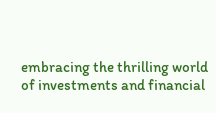embracing the thrilling world of investments and financial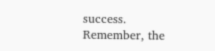success. Remember, the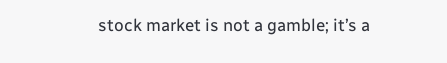stock market is not a gamble; it’s a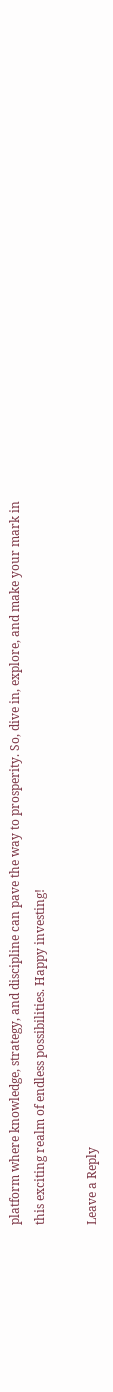platform where knowledge, strategy, and discipline can pave the way to prosperity. So, dive in, explore, and make your mark in this exciting realm of endless possibilities. Happy investing!

Leave a Reply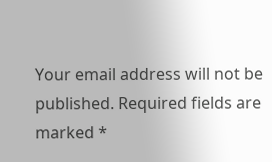Your email address will not be published. Required fields are marked *